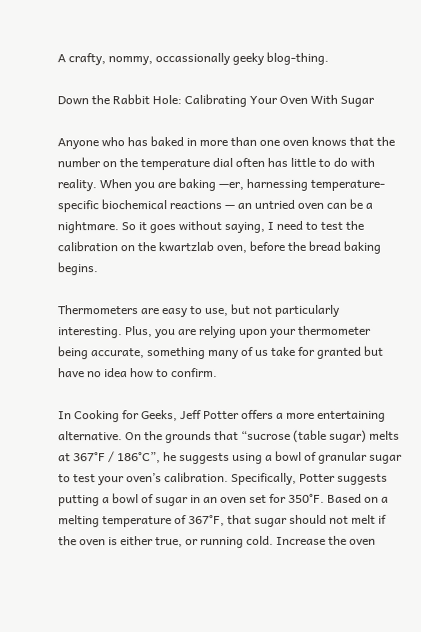A crafty, nommy, occassionally geeky blog-thing.

Down the Rabbit Hole: Calibrating Your Oven With Sugar

Anyone who has baked in more than one oven knows that the number on the temperature dial often has little to do with reality. When you are baking —er, harnessing temperature-specific biochemical reactions — an untried oven can be a nightmare. So it goes without saying, I need to test the calibration on the kwartzlab oven, before the bread baking begins.

Thermometers are easy to use, but not particularly interesting. Plus, you are relying upon your thermometer being accurate, something many of us take for granted but have no idea how to confirm.

In Cooking for Geeks, Jeff Potter offers a more entertaining alternative. On the grounds that “sucrose (table sugar) melts at 367°F / 186°C”, he suggests using a bowl of granular sugar to test your oven’s calibration. Specifically, Potter suggests putting a bowl of sugar in an oven set for 350°F. Based on a melting temperature of 367°F, that sugar should not melt if the oven is either true, or running cold. Increase the oven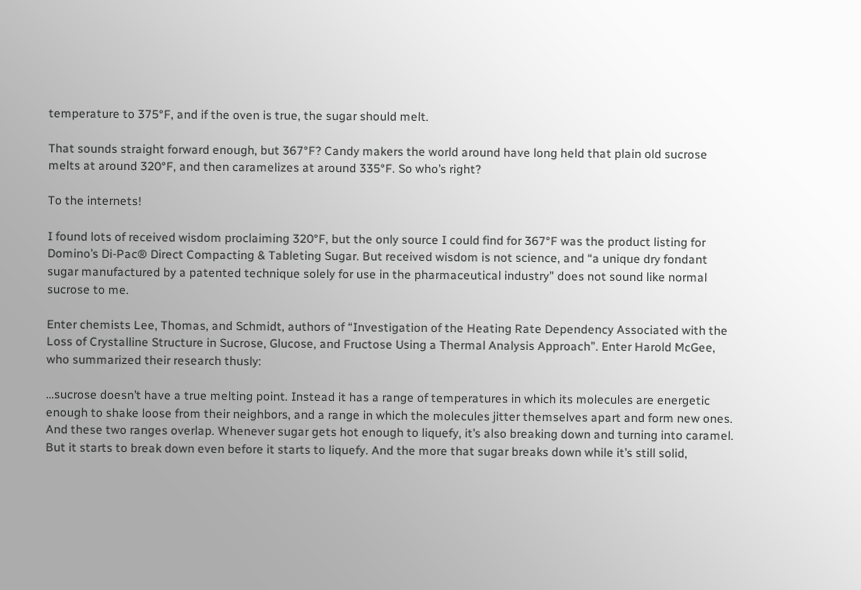temperature to 375°F, and if the oven is true, the sugar should melt.

That sounds straight forward enough, but 367°F? Candy makers the world around have long held that plain old sucrose melts at around 320°F, and then caramelizes at around 335°F. So who’s right?

To the internets!

I found lots of received wisdom proclaiming 320°F, but the only source I could find for 367°F was the product listing for Domino’s Di-Pac® Direct Compacting & Tableting Sugar. But received wisdom is not science, and “a unique dry fondant sugar manufactured by a patented technique solely for use in the pharmaceutical industry” does not sound like normal sucrose to me.

Enter chemists Lee, Thomas, and Schmidt, authors of “Investigation of the Heating Rate Dependency Associated with the Loss of Crystalline Structure in Sucrose, Glucose, and Fructose Using a Thermal Analysis Approach”. Enter Harold McGee, who summarized their research thusly:

…sucrose doesn’t have a true melting point. Instead it has a range of temperatures in which its molecules are energetic enough to shake loose from their neighbors, and a range in which the molecules jitter themselves apart and form new ones. And these two ranges overlap. Whenever sugar gets hot enough to liquefy, it’s also breaking down and turning into caramel. But it starts to break down even before it starts to liquefy. And the more that sugar breaks down while it’s still solid,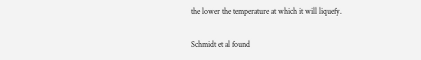the lower the temperature at which it will liquefy.

Schmidt et al found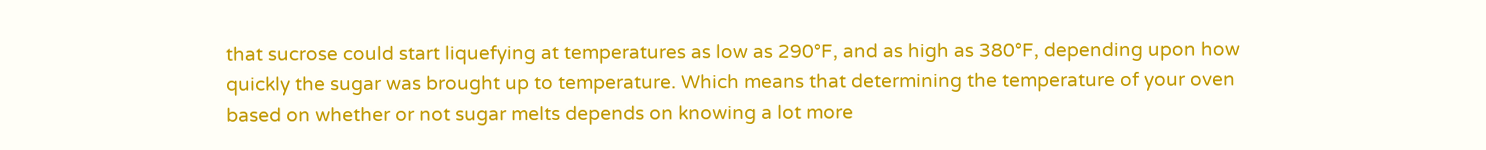that sucrose could start liquefying at temperatures as low as 290°F, and as high as 380°F, depending upon how quickly the sugar was brought up to temperature. Which means that determining the temperature of your oven based on whether or not sugar melts depends on knowing a lot more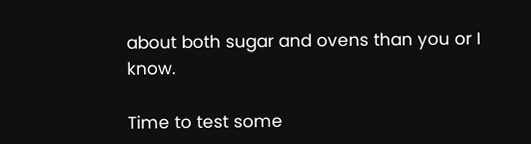about both sugar and ovens than you or I know.

Time to test some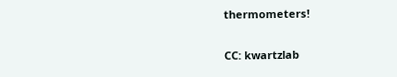thermometers!

CC: kwartzlab